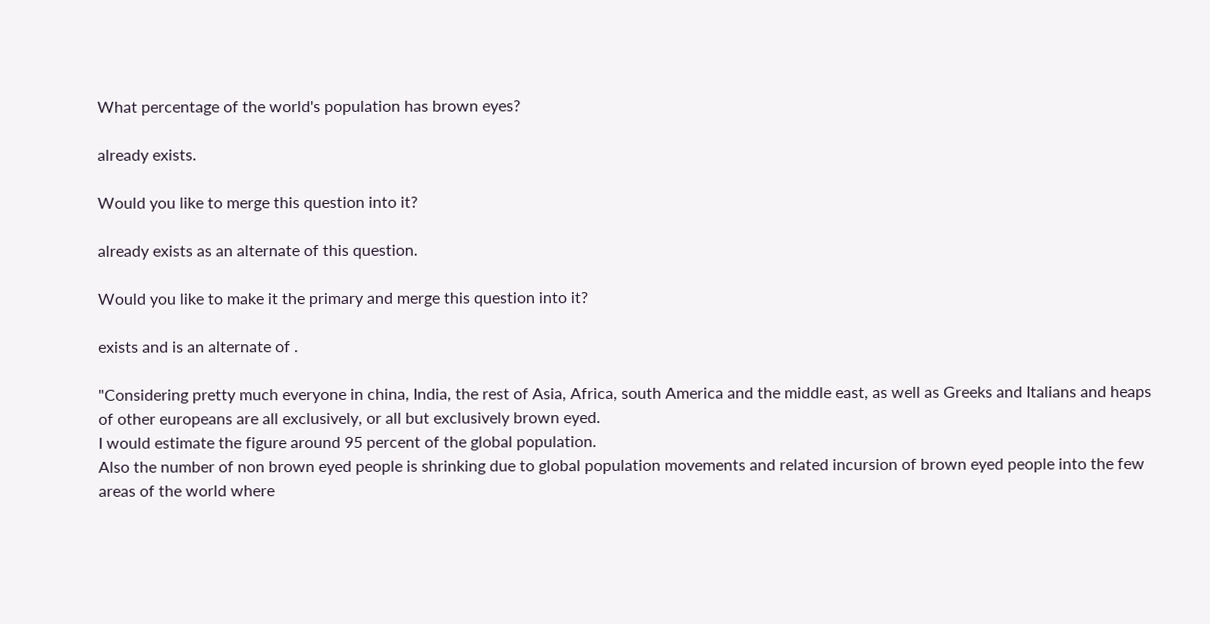What percentage of the world's population has brown eyes?

already exists.

Would you like to merge this question into it?

already exists as an alternate of this question.

Would you like to make it the primary and merge this question into it?

exists and is an alternate of .

"Considering pretty much everyone in china, India, the rest of Asia, Africa, south America and the middle east, as well as Greeks and Italians and heaps of other europeans are all exclusively, or all but exclusively brown eyed.
I would estimate the figure around 95 percent of the global population.
Also the number of non brown eyed people is shrinking due to global population movements and related incursion of brown eyed people into the few areas of the world where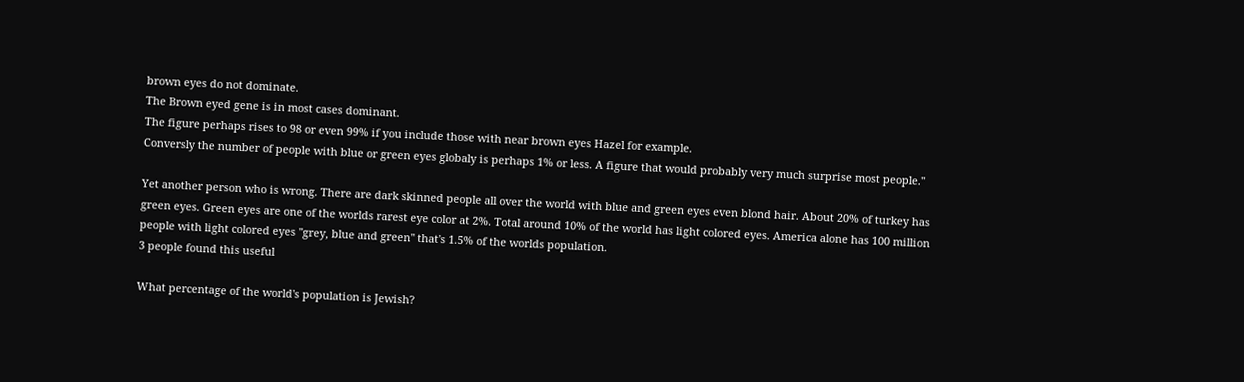brown eyes do not dominate.
The Brown eyed gene is in most cases dominant.
The figure perhaps rises to 98 or even 99% if you include those with near brown eyes Hazel for example.
Conversly the number of people with blue or green eyes globaly is perhaps 1% or less. A figure that would probably very much surprise most people."

Yet another person who is wrong. There are dark skinned people all over the world with blue and green eyes even blond hair. About 20% of turkey has green eyes. Green eyes are one of the worlds rarest eye color at 2%. Total around 10% of the world has light colored eyes. America alone has 100 million people with light colored eyes "grey, blue and green" that's 1.5% of the worlds population.
3 people found this useful

What percentage of the world's population is Jewish?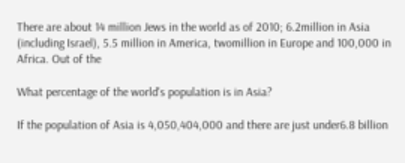There are about 14 million Jews in the world as of 2010; 6.2million in Asia (including Israel), 5.5 million in America, twomillion in Europe and 100,000 in Africa. Out of the

What percentage of the world's population is in Asia?

If the population of Asia is 4,050,404,000 and there are just under6.8 billion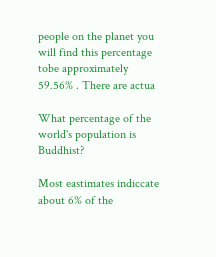people on the planet you will find this percentage tobe approximately 59.56% . There are actua

What percentage of the world's population is Buddhist?

Most eastimates indiccate about 6% of the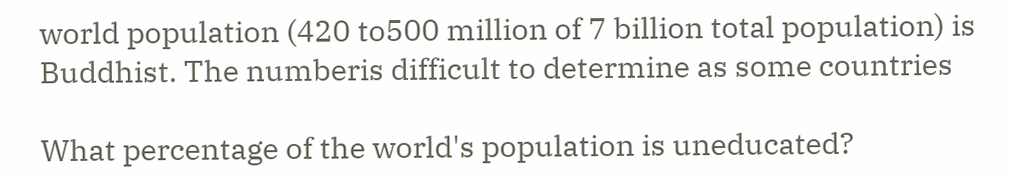world population (420 to500 million of 7 billion total population) is Buddhist. The numberis difficult to determine as some countries

What percentage of the world's population is uneducated?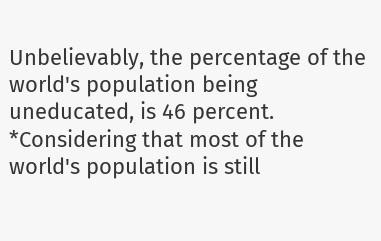Unbelievably, the percentage of the world's population being uneducated, is 46 percent. *Considering that most of the world's population is still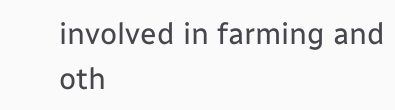involved in farming and oth